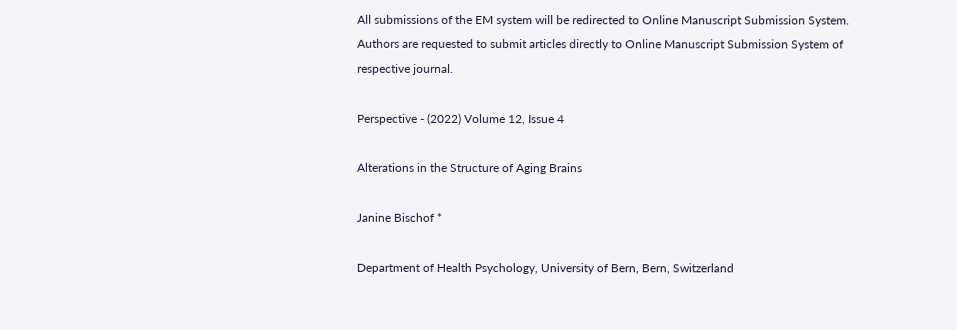All submissions of the EM system will be redirected to Online Manuscript Submission System. Authors are requested to submit articles directly to Online Manuscript Submission System of respective journal.

Perspective - (2022) Volume 12, Issue 4

Alterations in the Structure of Aging Brains

Janine Bischof *

Department of Health Psychology, University of Bern, Bern, Switzerland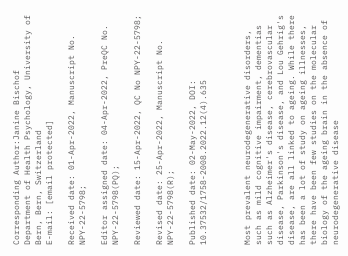Corresponding Author:Janine Bischof
Department of Health Psychology, University of Bern, Bern, Switzerland
E-mail: [email protected]

Received date: 01-Apr-2022, Manuscript No. NPY-22-5798;

Editor assigned date: 04-Apr-2022, PreQC No. NPY-22-5798(PQ);

Reviewed date: 15-Apr-2022, QC No NPY-22-5798;

Revised date: 25-Apr-2022, Manuscript No. NPY-22-5798(R);

Published date: 02-May-2022, DOI: 10.37532/1758-2008.2022.12(4).635



Most prevalent neurodegenerative disorders, such as mild cognitive impairment, dementias such as Alzheimer's disease, cerebrovascular disease, Parkinson's disease, and Lou Gehrig's disease, are all linked to ageing. While there has been a lot of study on ageing illnesses, there have been few studies on the molecular biology of the ageing brain in the absence of neurodegenerative disease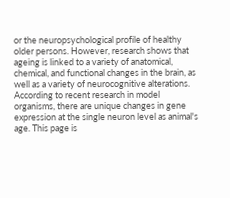or the neuropsychological profile of healthy older persons. However, research shows that ageing is linked to a variety of anatomical, chemical, and functional changes in the brain, as well as a variety of neurocognitive alterations. According to recent research in model organisms, there are unique changes in gene expression at the single neuron level as animal's age. This page is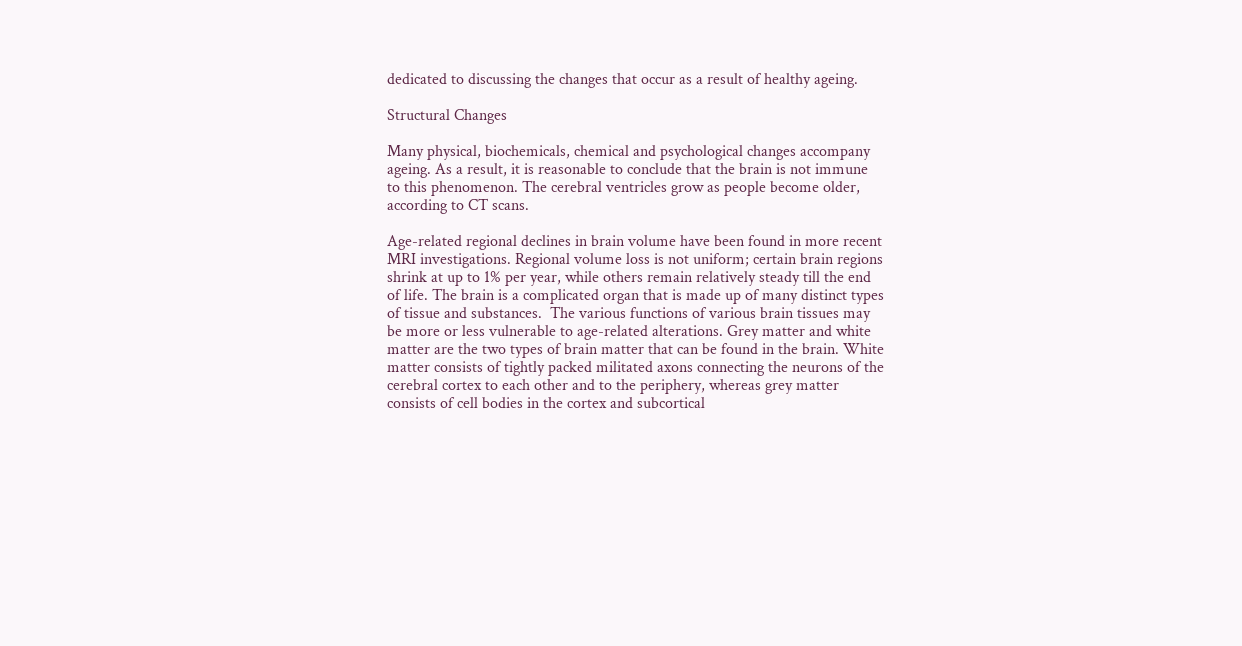dedicated to discussing the changes that occur as a result of healthy ageing.

Structural Changes

Many physical, biochemicals, chemical and psychological changes accompany ageing. As a result, it is reasonable to conclude that the brain is not immune to this phenomenon. The cerebral ventricles grow as people become older, according to CT scans.

Age-related regional declines in brain volume have been found in more recent MRI investigations. Regional volume loss is not uniform; certain brain regions shrink at up to 1% per year, while others remain relatively steady till the end of life. The brain is a complicated organ that is made up of many distinct types of tissue and substances.  The various functions of various brain tissues may be more or less vulnerable to age-related alterations. Grey matter and white matter are the two types of brain matter that can be found in the brain. White matter consists of tightly packed militated axons connecting the neurons of the cerebral cortex to each other and to the periphery, whereas grey matter consists of cell bodies in the cortex and subcortical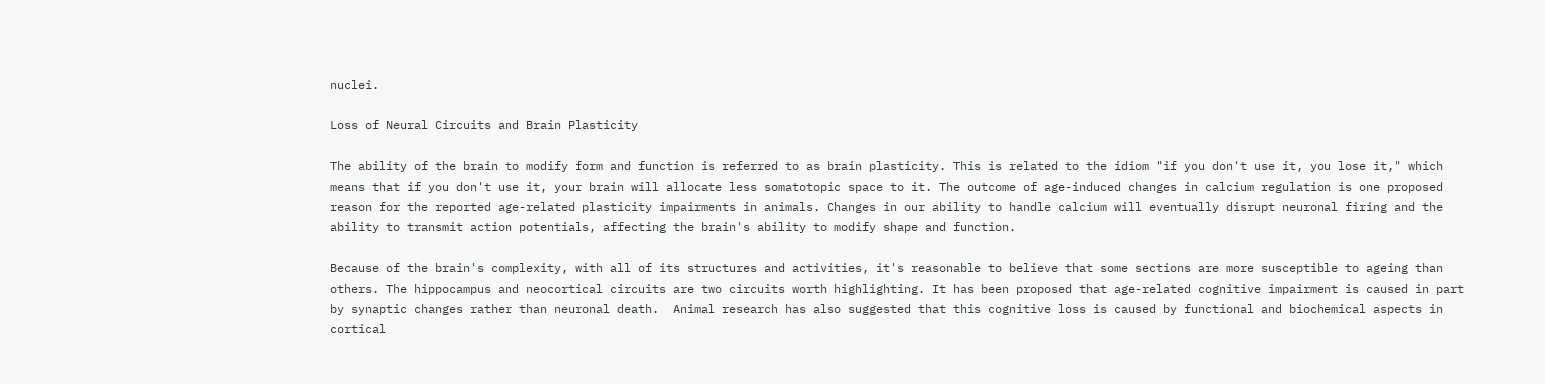nuclei.

Loss of Neural Circuits and Brain Plasticity

The ability of the brain to modify form and function is referred to as brain plasticity. This is related to the idiom "if you don't use it, you lose it," which means that if you don't use it, your brain will allocate less somatotopic space to it. The outcome of age-induced changes in calcium regulation is one proposed reason for the reported age-related plasticity impairments in animals. Changes in our ability to handle calcium will eventually disrupt neuronal firing and the ability to transmit action potentials, affecting the brain's ability to modify shape and function.

Because of the brain's complexity, with all of its structures and activities, it's reasonable to believe that some sections are more susceptible to ageing than others. The hippocampus and neocortical circuits are two circuits worth highlighting. It has been proposed that age-related cognitive impairment is caused in part by synaptic changes rather than neuronal death.  Animal research has also suggested that this cognitive loss is caused by functional and biochemical aspects in cortical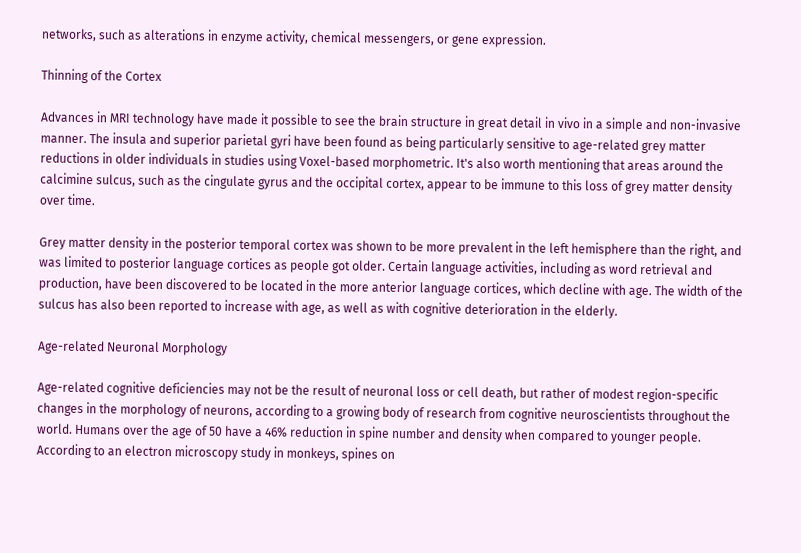networks, such as alterations in enzyme activity, chemical messengers, or gene expression.

Thinning of the Cortex

Advances in MRI technology have made it possible to see the brain structure in great detail in vivo in a simple and non-invasive manner. The insula and superior parietal gyri have been found as being particularly sensitive to age-related grey matter reductions in older individuals in studies using Voxel-based morphometric. It's also worth mentioning that areas around the calcimine sulcus, such as the cingulate gyrus and the occipital cortex, appear to be immune to this loss of grey matter density over time.

Grey matter density in the posterior temporal cortex was shown to be more prevalent in the left hemisphere than the right, and was limited to posterior language cortices as people got older. Certain language activities, including as word retrieval and production, have been discovered to be located in the more anterior language cortices, which decline with age. The width of the sulcus has also been reported to increase with age, as well as with cognitive deterioration in the elderly.

Age-related Neuronal Morphology

Age-related cognitive deficiencies may not be the result of neuronal loss or cell death, but rather of modest region-specific changes in the morphology of neurons, according to a growing body of research from cognitive neuroscientists throughout the world. Humans over the age of 50 have a 46% reduction in spine number and density when compared to younger people. According to an electron microscopy study in monkeys, spines on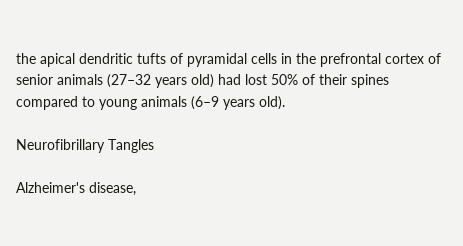the apical dendritic tufts of pyramidal cells in the prefrontal cortex of senior animals (27–32 years old) had lost 50% of their spines compared to young animals (6–9 years old).

Neurofibrillary Tangles

Alzheimer's disease,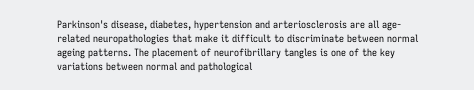Parkinson's disease, diabetes, hypertension and arteriosclerosis are all age-related neuropathologies that make it difficult to discriminate between normal ageing patterns. The placement of neurofibrillary tangles is one of the key variations between normal and pathological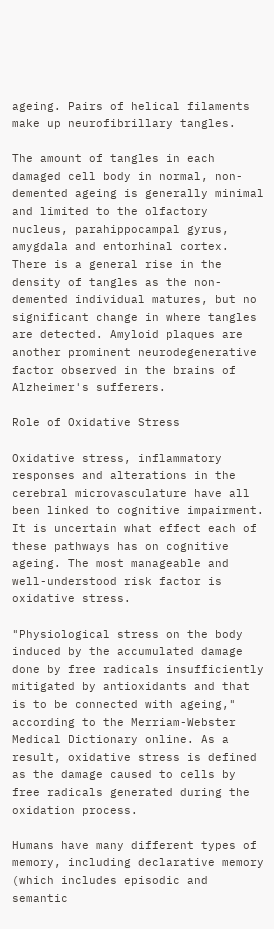ageing. Pairs of helical filaments make up neurofibrillary tangles.

The amount of tangles in each damaged cell body in normal, non-demented ageing is generally minimal and limited to the olfactory nucleus, parahippocampal gyrus, amygdala and entorhinal cortex. There is a general rise in the density of tangles as the non-demented individual matures, but no significant change in where tangles are detected. Amyloid plaques are another prominent neurodegenerative factor observed in the brains of Alzheimer's sufferers.

Role of Oxidative Stress

Oxidative stress, inflammatory responses and alterations in the cerebral microvasculature have all been linked to cognitive impairment. It is uncertain what effect each of these pathways has on cognitive ageing. The most manageable and well-understood risk factor is oxidative stress.

"Physiological stress on the body induced by the accumulated damage done by free radicals insufficiently mitigated by antioxidants and that is to be connected with ageing," according to the Merriam-Webster Medical Dictionary online. As a result, oxidative stress is defined as the damage caused to cells by free radicals generated during the oxidation process.

Humans have many different types of memory, including declarative memory (which includes episodic and semantic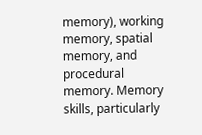memory), working memory, spatial memory, and procedural memory. Memory skills, particularly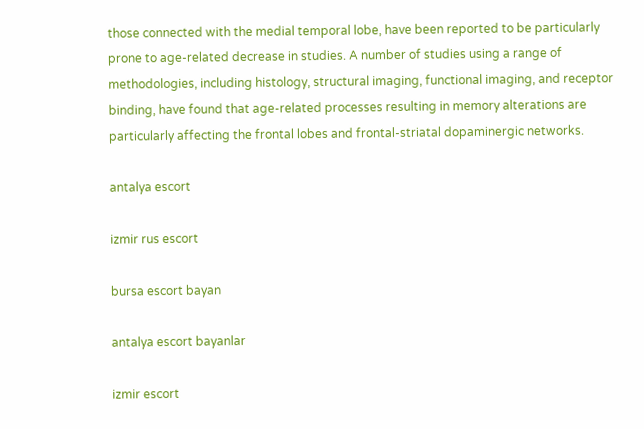those connected with the medial temporal lobe, have been reported to be particularly prone to age-related decrease in studies. A number of studies using a range of methodologies, including histology, structural imaging, functional imaging, and receptor binding, have found that age-related processes resulting in memory alterations are particularly affecting the frontal lobes and frontal-striatal dopaminergic networks.

antalya escort

izmir rus escort

bursa escort bayan

antalya escort bayanlar

izmir escort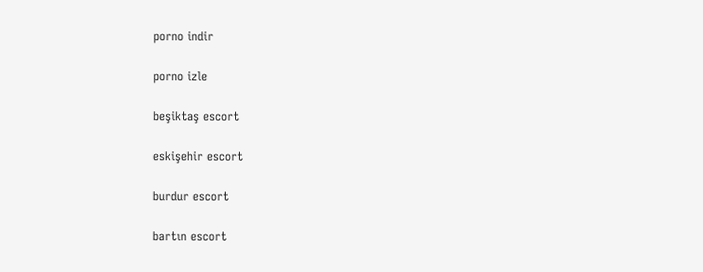porno indir

porno izle

beşiktaş escort

eskişehir escort

burdur escort

bartın escort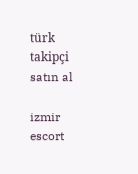türk takipçi satın al

izmir escort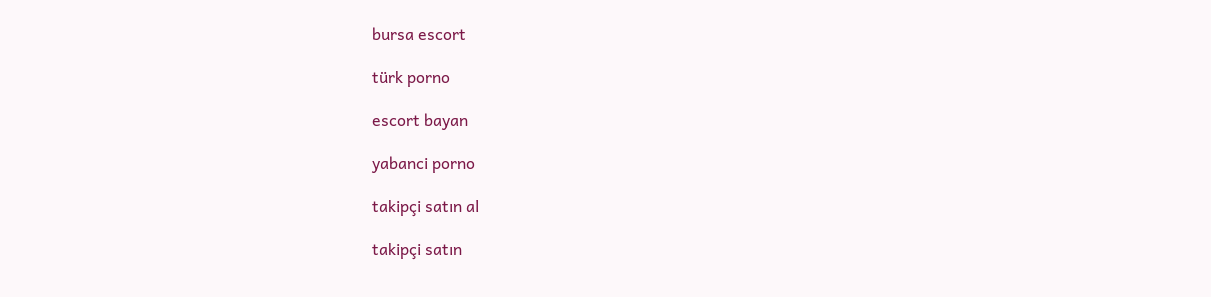bursa escort

türk porno

escort bayan

yabanci porno

takipçi satın al

takipçi satın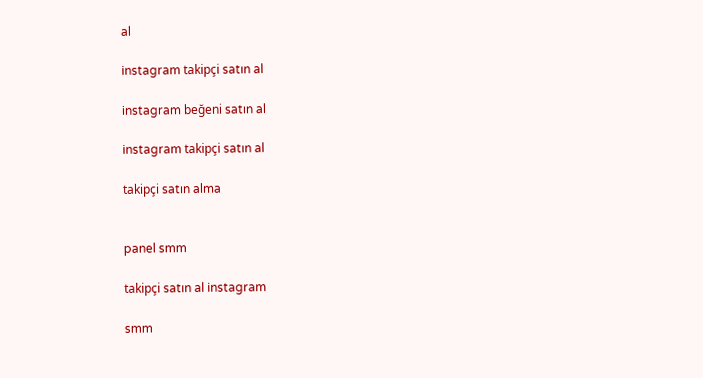al

instagram takipçi satın al

instagram beğeni satın al

instagram takipçi satın al

takipçi satın alma


panel smm

takipçi satın al instagram

smm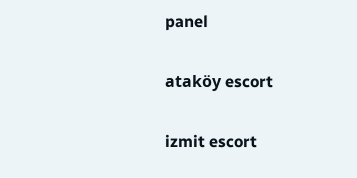panel

ataköy escort

izmit escort